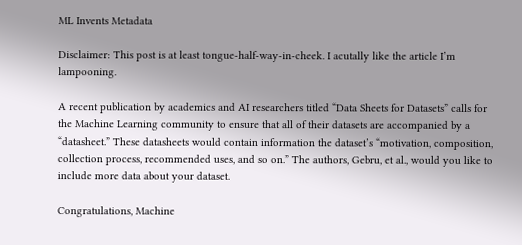ML Invents Metadata

Disclaimer: This post is at least tongue-half-way-in-cheek. I acutally like the article I’m lampooning.

A recent publication by academics and AI researchers titled “Data Sheets for Datasets” calls for the Machine Learning community to ensure that all of their datasets are accompanied by a “datasheet.” These datasheets would contain information the dataset’s “motivation, composition, collection process, recommended uses, and so on.” The authors, Gebru, et al., would you like to include more data about your dataset.

Congratulations, Machine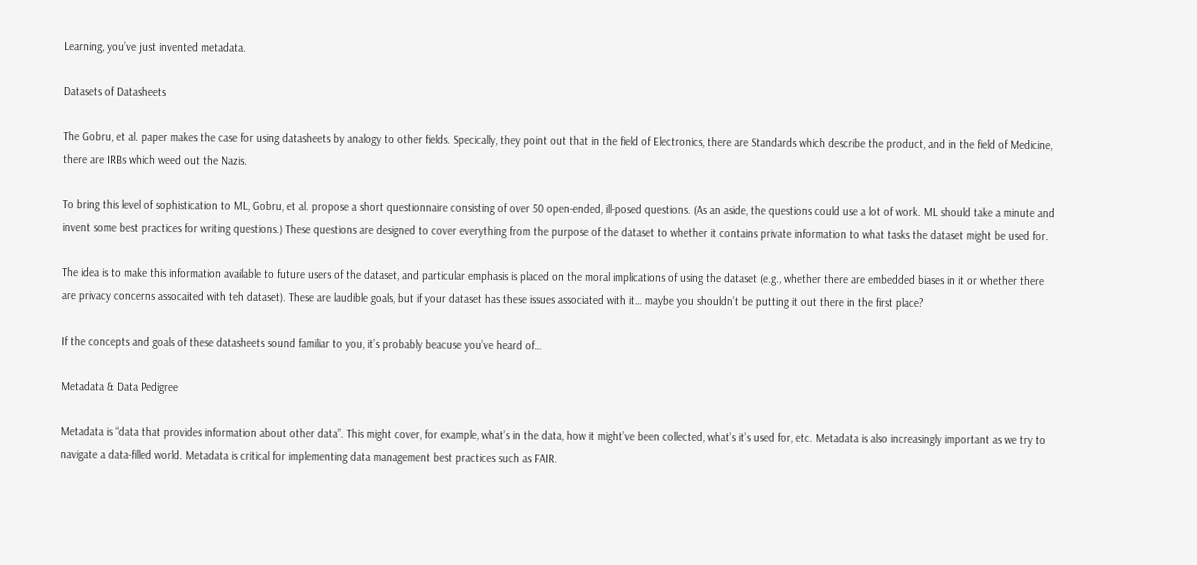Learning, you’ve just invented metadata.

Datasets of Datasheets

The Gobru, et al. paper makes the case for using datasheets by analogy to other fields. Specically, they point out that in the field of Electronics, there are Standards which describe the product, and in the field of Medicine, there are IRBs which weed out the Nazis.

To bring this level of sophistication to ML, Gobru, et al. propose a short questionnaire consisting of over 50 open-ended, ill-posed questions. (As an aside, the questions could use a lot of work. ML should take a minute and invent some best practices for writing questions.) These questions are designed to cover everything from the purpose of the dataset to whether it contains private information to what tasks the dataset might be used for.

The idea is to make this information available to future users of the dataset, and particular emphasis is placed on the moral implications of using the dataset (e.g., whether there are embedded biases in it or whether there are privacy concerns assocaited with teh dataset). These are laudible goals, but if your dataset has these issues associated with it… maybe you shouldn’t be putting it out there in the first place?

If the concepts and goals of these datasheets sound familiar to you, it’s probably beacuse you’ve heard of…

Metadata & Data Pedigree

Metadata is “data that provides information about other data”. This might cover, for example, what’s in the data, how it might’ve been collected, what’s it’s used for, etc. Metadata is also increasingly important as we try to navigate a data-filled world. Metadata is critical for implementing data management best practices such as FAIR.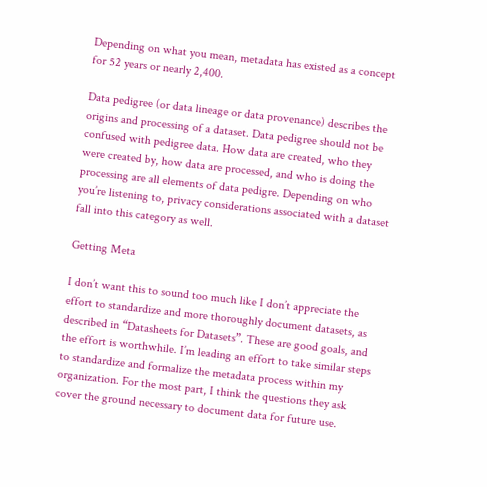Depending on what you mean, metadata has existed as a concept for 52 years or nearly 2,400.

Data pedigree (or data lineage or data provenance) describes the origins and processing of a dataset. Data pedigree should not be confused with pedigree data. How data are created, who they were created by, how data are processed, and who is doing the processing are all elements of data pedigre. Depending on who you’re listening to, privacy considerations associated with a dataset fall into this category as well.

Getting Meta

I don’t want this to sound too much like I don’t appreciate the effort to standardize and more thoroughly document datasets, as described in “Datasheets for Datasets”. These are good goals, and the effort is worthwhile. I’m leading an effort to take similar steps to standardize and formalize the metadata process within my organization. For the most part, I think the questions they ask cover the ground necessary to document data for future use.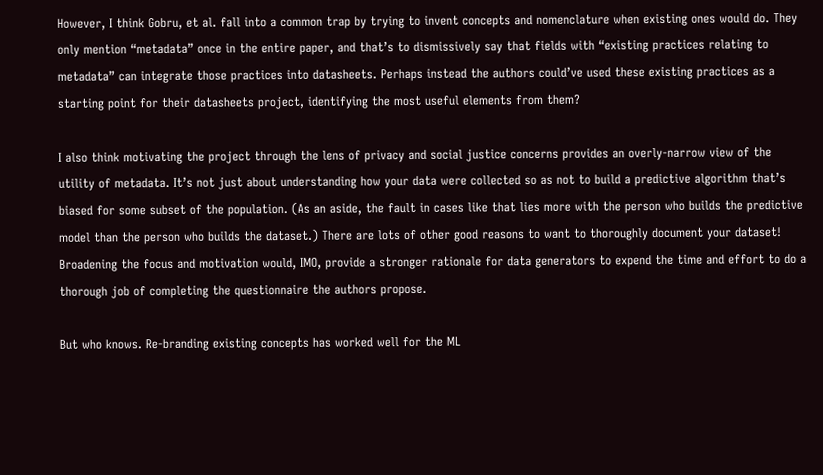However, I think Gobru, et al. fall into a common trap by trying to invent concepts and nomenclature when existing ones would do. They only mention “metadata” once in the entire paper, and that’s to dismissively say that fields with “existing practices relating to metadata” can integrate those practices into datasheets. Perhaps instead the authors could’ve used these existing practices as a starting point for their datasheets project, identifying the most useful elements from them?

I also think motivating the project through the lens of privacy and social justice concerns provides an overly-narrow view of the utility of metadata. It’s not just about understanding how your data were collected so as not to build a predictive algorithm that’s biased for some subset of the population. (As an aside, the fault in cases like that lies more with the person who builds the predictive model than the person who builds the dataset.) There are lots of other good reasons to want to thoroughly document your dataset! Broadening the focus and motivation would, IMO, provide a stronger rationale for data generators to expend the time and effort to do a thorough job of completing the questionnaire the authors propose.

But who knows. Re-branding existing concepts has worked well for the ML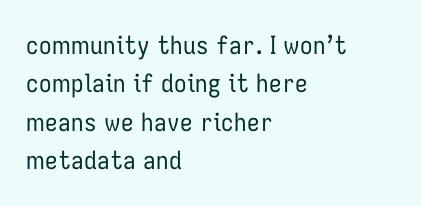community thus far. I won’t complain if doing it here means we have richer metadata and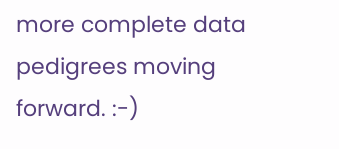more complete data pedigrees moving forward. :-)